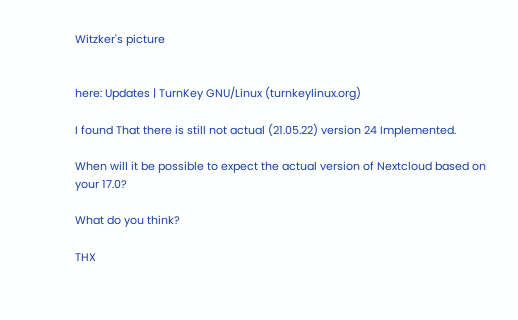Witzker's picture


here: Updates | TurnKey GNU/Linux (turnkeylinux.org)

I found That there is still not actual (21.05.22) version 24 Implemented.

When will it be possible to expect the actual version of Nextcloud based on your 17.0?

What do you think?

THX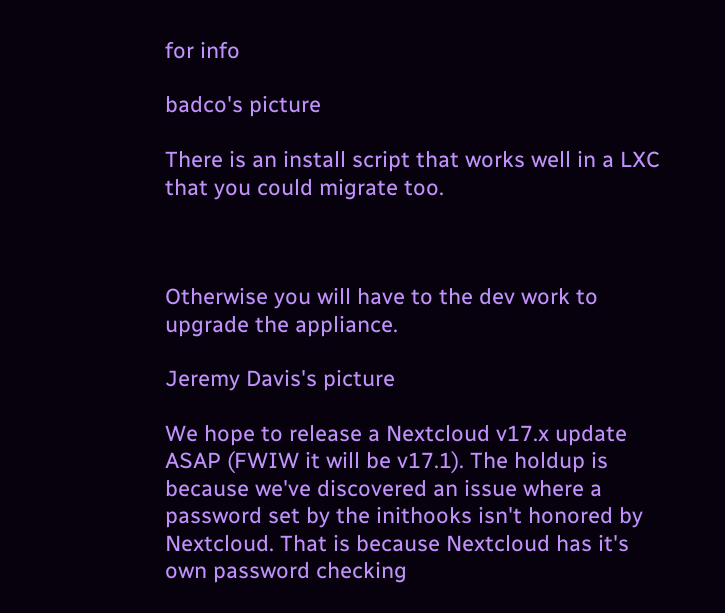for info

badco's picture

There is an install script that works well in a LXC that you could migrate too.



Otherwise you will have to the dev work to upgrade the appliance.

Jeremy Davis's picture

We hope to release a Nextcloud v17.x update ASAP (FWIW it will be v17.1). The holdup is because we've discovered an issue where a password set by the inithooks isn't honored by Nextcloud. That is because Nextcloud has it's own password checking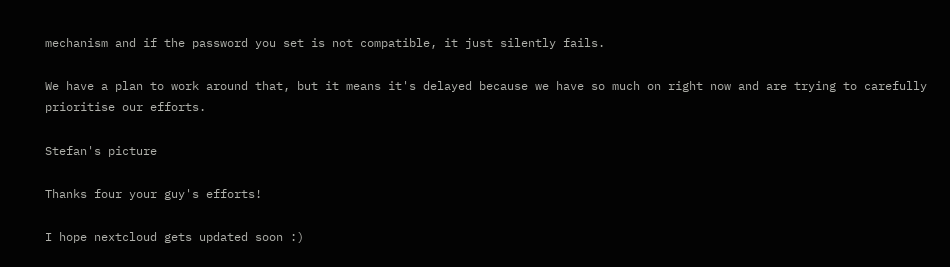mechanism and if the password you set is not compatible, it just silently fails.

We have a plan to work around that, but it means it's delayed because we have so much on right now and are trying to carefully prioritise our efforts.

Stefan's picture

Thanks four your guy's efforts!

I hope nextcloud gets updated soon :)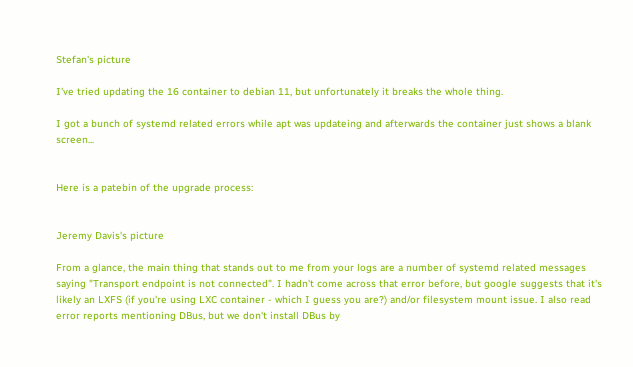Stefan's picture

I've tried updating the 16 container to debian 11, but unfortunately it breaks the whole thing.

I got a bunch of systemd related errors while apt was updateing and afterwards the container just shows a blank screen...


Here is a patebin of the upgrade process:


Jeremy Davis's picture

From a glance, the main thing that stands out to me from your logs are a number of systemd related messages saying "Transport endpoint is not connected". I hadn't come across that error before, but google suggests that it's likely an LXFS (if you're using LXC container - which I guess you are?) and/or filesystem mount issue. I also read error reports mentioning DBus, but we don't install DBus by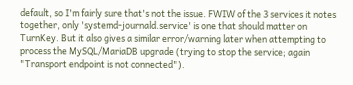default, so I'm fairly sure that's not the issue. FWIW of the 3 services it notes together, only 'systemd-journald.service' is one that should matter on TurnKey. But it also gives a similar error/warning later when attempting to process the MySQL/MariaDB upgrade (trying to stop the service; again "Transport endpoint is not connected").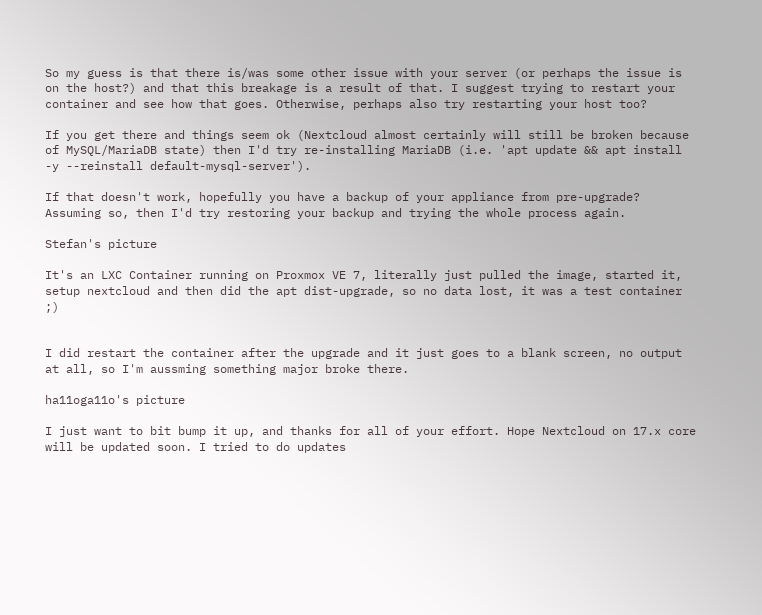So my guess is that there is/was some other issue with your server (or perhaps the issue is on the host?) and that this breakage is a result of that. I suggest trying to restart your container and see how that goes. Otherwise, perhaps also try restarting your host too?

If you get there and things seem ok (Nextcloud almost certainly will still be broken because of MySQL/MariaDB state) then I'd try re-installing MariaDB (i.e. 'apt update && apt install -y --reinstall default-mysql-server').

If that doesn't work, hopefully you have a backup of your appliance from pre-upgrade? Assuming so, then I'd try restoring your backup and trying the whole process again.

Stefan's picture

It's an LXC Container running on Proxmox VE 7, literally just pulled the image, started it, setup nextcloud and then did the apt dist-upgrade, so no data lost, it was a test container ;)


I did restart the container after the upgrade and it just goes to a blank screen, no output at all, so I'm aussming something major broke there.

ha11oga11o's picture

I just want to bit bump it up, and thanks for all of your effort. Hope Nextcloud on 17.x core will be updated soon. I tried to do updates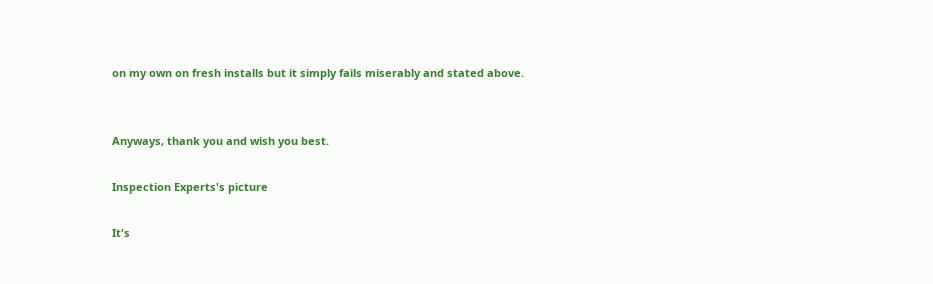on my own on fresh installs but it simply fails miserably and stated above.


Anyways, thank you and wish you best.

Inspection Experts's picture

It's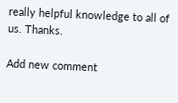really helpful knowledge to all of us. Thanks.

Add new comment